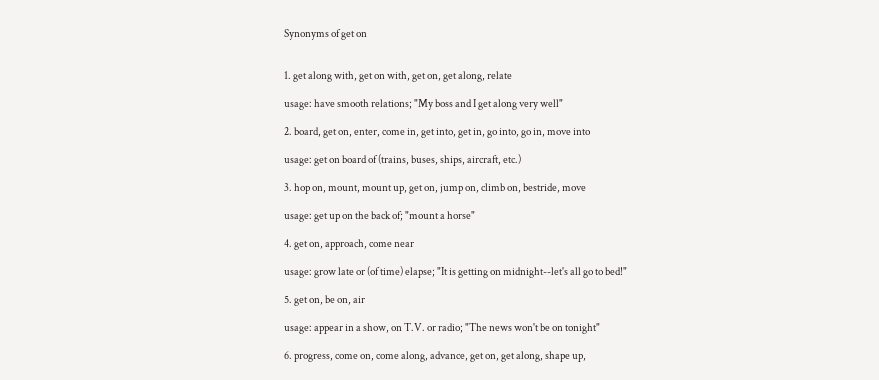Synonyms of get on


1. get along with, get on with, get on, get along, relate

usage: have smooth relations; "My boss and I get along very well"

2. board, get on, enter, come in, get into, get in, go into, go in, move into

usage: get on board of (trains, buses, ships, aircraft, etc.)

3. hop on, mount, mount up, get on, jump on, climb on, bestride, move

usage: get up on the back of; "mount a horse"

4. get on, approach, come near

usage: grow late or (of time) elapse; "It is getting on midnight--let's all go to bed!"

5. get on, be on, air

usage: appear in a show, on T.V. or radio; "The news won't be on tonight"

6. progress, come on, come along, advance, get on, get along, shape up,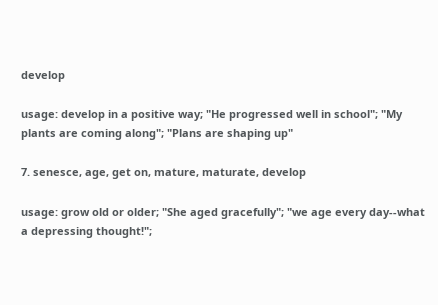develop

usage: develop in a positive way; "He progressed well in school"; "My plants are coming along"; "Plans are shaping up"

7. senesce, age, get on, mature, maturate, develop

usage: grow old or older; "She aged gracefully"; "we age every day--what a depressing thought!";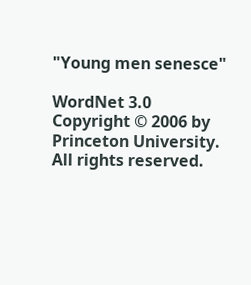"Young men senesce"

WordNet 3.0 Copyright © 2006 by Princeton University.
All rights reserved.